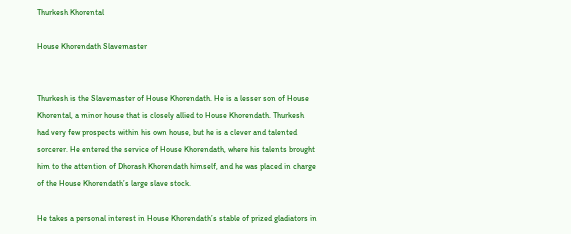Thurkesh Khorental

House Khorendath Slavemaster


Thurkesh is the Slavemaster of House Khorendath. He is a lesser son of House Khorental, a minor house that is closely allied to House Khorendath. Thurkesh had very few prospects within his own house, but he is a clever and talented sorcerer. He entered the service of House Khorendath, where his talents brought him to the attention of Dhorash Khorendath himself, and he was placed in charge of the House Khorendath’s large slave stock.

He takes a personal interest in House Khorendath’s stable of prized gladiators in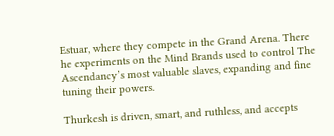Estuar, where they compete in the Grand Arena. There he experiments on the Mind Brands used to control The Ascendancy’s most valuable slaves, expanding and fine tuning their powers.

Thurkesh is driven, smart, and ruthless, and accepts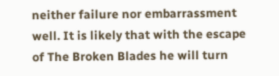neither failure nor embarrassment well. It is likely that with the escape of The Broken Blades he will turn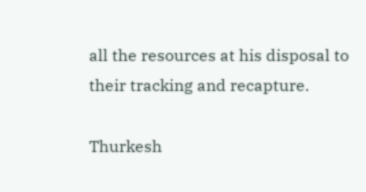all the resources at his disposal to their tracking and recapture.

Thurkesh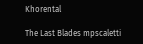Khorental

The Last Blades mpscaletti